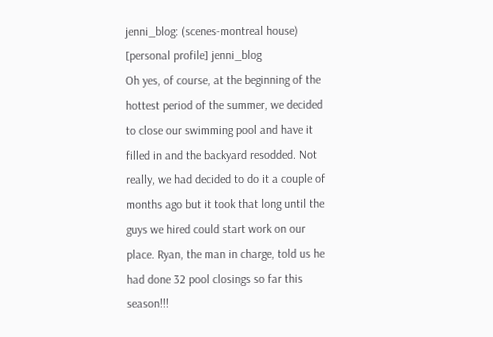jenni_blog: (scenes-montreal house)
[personal profile] jenni_blog
Oh yes, of course, at the beginning of the hottest period of the summer, we decided to close our swimming pool and have it filled in and the backyard resodded. Not really, we had decided to do it a couple of months ago but it took that long until the guys we hired could start work on our place. Ryan, the man in charge, told us he had done 32 pool closings so far this season!!!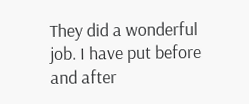They did a wonderful job. I have put before and after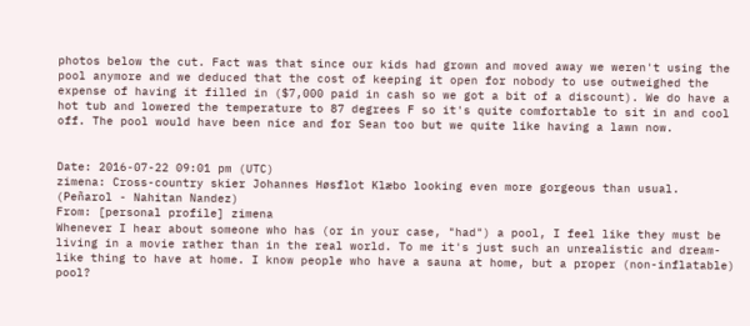photos below the cut. Fact was that since our kids had grown and moved away we weren't using the pool anymore and we deduced that the cost of keeping it open for nobody to use outweighed the expense of having it filled in ($7,000 paid in cash so we got a bit of a discount). We do have a hot tub and lowered the temperature to 87 degrees F so it's quite comfortable to sit in and cool off. The pool would have been nice and for Sean too but we quite like having a lawn now.


Date: 2016-07-22 09:01 pm (UTC)
zimena: Cross-country skier Johannes Høsflot Klæbo looking even more gorgeous than usual. (Peñarol - Nahitan Nandez)
From: [personal profile] zimena
Whenever I hear about someone who has (or in your case, "had") a pool, I feel like they must be living in a movie rather than in the real world. To me it's just such an unrealistic and dream-like thing to have at home. I know people who have a sauna at home, but a proper (non-inflatable) pool?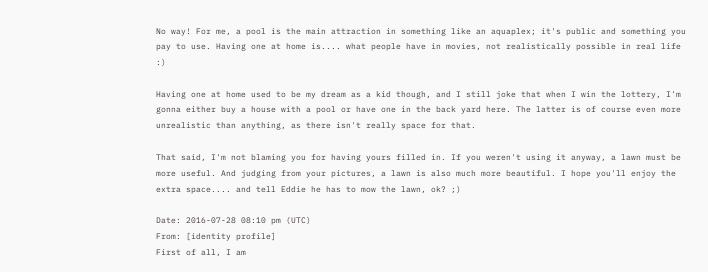No way! For me, a pool is the main attraction in something like an aquaplex; it's public and something you pay to use. Having one at home is.... what people have in movies, not realistically possible in real life :)

Having one at home used to be my dream as a kid though, and I still joke that when I win the lottery, I'm gonna either buy a house with a pool or have one in the back yard here. The latter is of course even more unrealistic than anything, as there isn't really space for that.

That said, I'm not blaming you for having yours filled in. If you weren't using it anyway, a lawn must be more useful. And judging from your pictures, a lawn is also much more beautiful. I hope you'll enjoy the extra space.... and tell Eddie he has to mow the lawn, ok? ;)

Date: 2016-07-28 08:10 pm (UTC)
From: [identity profile]
First of all, I am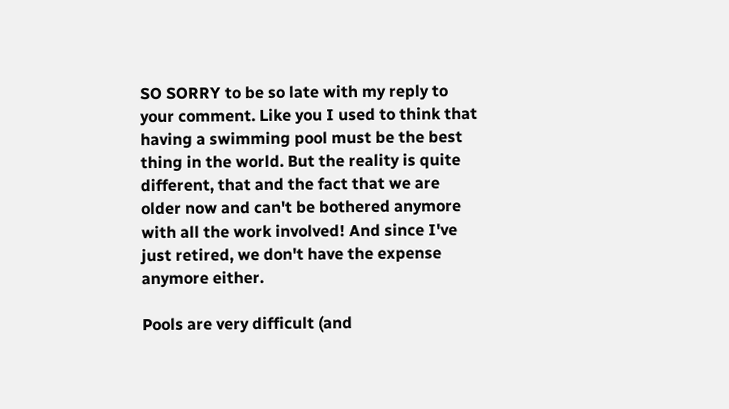SO SORRY to be so late with my reply to your comment. Like you I used to think that having a swimming pool must be the best thing in the world. But the reality is quite different, that and the fact that we are older now and can't be bothered anymore with all the work involved! And since I've just retired, we don't have the expense anymore either.

Pools are very difficult (and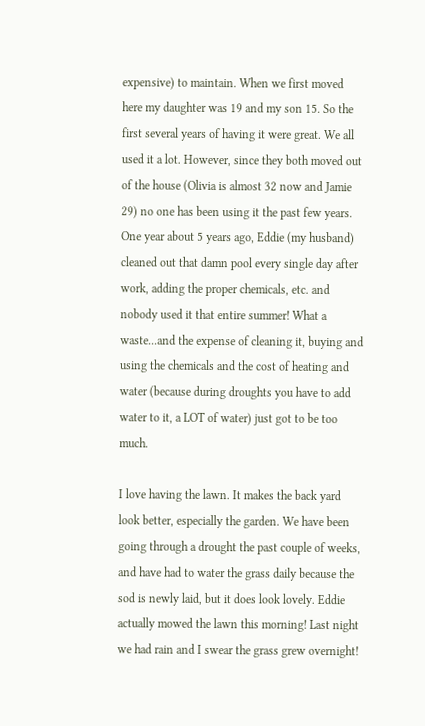expensive) to maintain. When we first moved here my daughter was 19 and my son 15. So the first several years of having it were great. We all used it a lot. However, since they both moved out of the house (Olivia is almost 32 now and Jamie 29) no one has been using it the past few years. One year about 5 years ago, Eddie (my husband) cleaned out that damn pool every single day after work, adding the proper chemicals, etc. and nobody used it that entire summer! What a waste...and the expense of cleaning it, buying and using the chemicals and the cost of heating and water (because during droughts you have to add water to it, a LOT of water) just got to be too much.

I love having the lawn. It makes the back yard look better, especially the garden. We have been going through a drought the past couple of weeks, and have had to water the grass daily because the sod is newly laid, but it does look lovely. Eddie actually mowed the lawn this morning! Last night we had rain and I swear the grass grew overnight!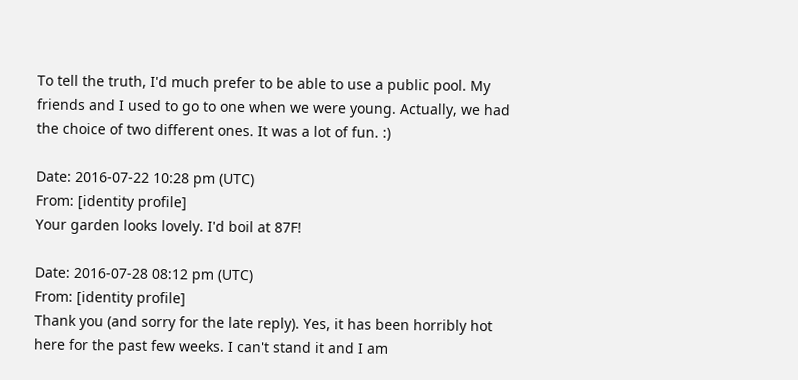To tell the truth, I'd much prefer to be able to use a public pool. My friends and I used to go to one when we were young. Actually, we had the choice of two different ones. It was a lot of fun. :)

Date: 2016-07-22 10:28 pm (UTC)
From: [identity profile]
Your garden looks lovely. I'd boil at 87F!

Date: 2016-07-28 08:12 pm (UTC)
From: [identity profile]
Thank you (and sorry for the late reply). Yes, it has been horribly hot here for the past few weeks. I can't stand it and I am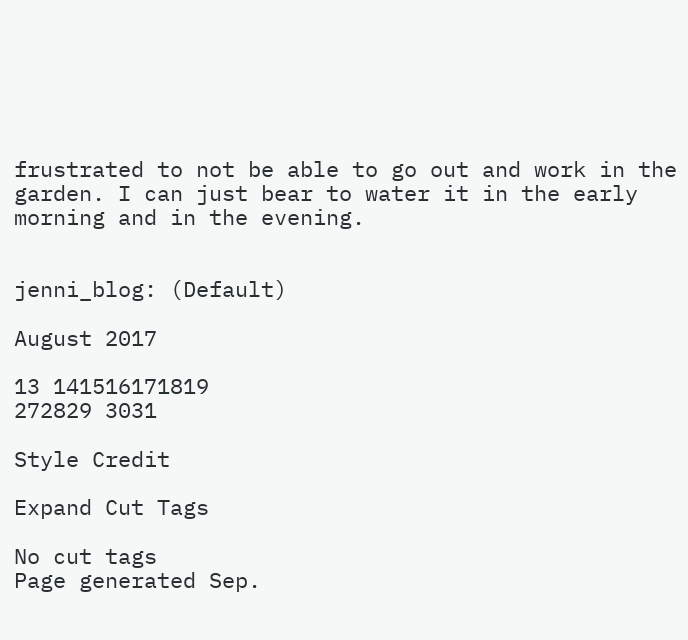frustrated to not be able to go out and work in the garden. I can just bear to water it in the early morning and in the evening.


jenni_blog: (Default)

August 2017

13 141516171819
272829 3031

Style Credit

Expand Cut Tags

No cut tags
Page generated Sep.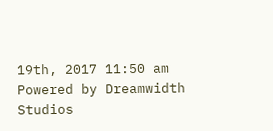19th, 2017 11:50 am
Powered by Dreamwidth Studios